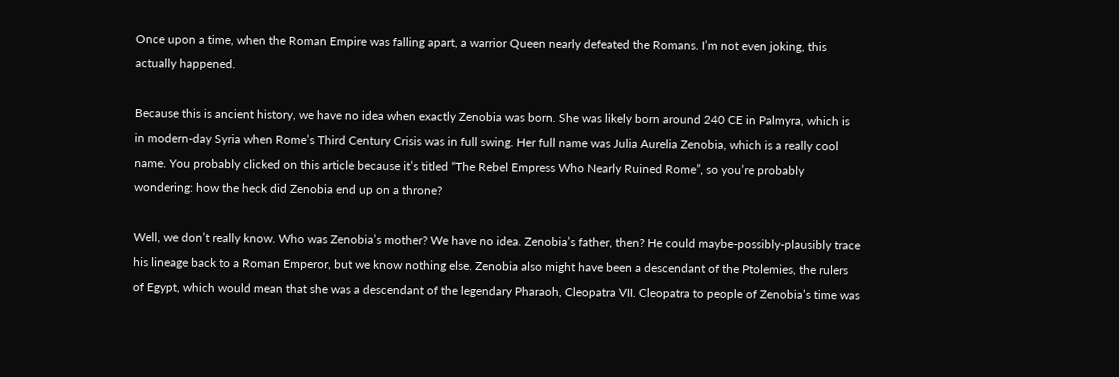Once upon a time, when the Roman Empire was falling apart, a warrior Queen nearly defeated the Romans. I’m not even joking, this actually happened.

Because this is ancient history, we have no idea when exactly Zenobia was born. She was likely born around 240 CE in Palmyra, which is in modern-day Syria when Rome’s Third Century Crisis was in full swing. Her full name was Julia Aurelia Zenobia, which is a really cool name. You probably clicked on this article because it’s titled “The Rebel Empress Who Nearly Ruined Rome”, so you’re probably wondering: how the heck did Zenobia end up on a throne?

Well, we don’t really know. Who was Zenobia’s mother? We have no idea. Zenobia’s father, then? He could maybe-possibly-plausibly trace his lineage back to a Roman Emperor, but we know nothing else. Zenobia also might have been a descendant of the Ptolemies, the rulers of Egypt, which would mean that she was a descendant of the legendary Pharaoh, Cleopatra VII. Cleopatra to people of Zenobia’s time was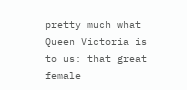pretty much what Queen Victoria is to us: that great female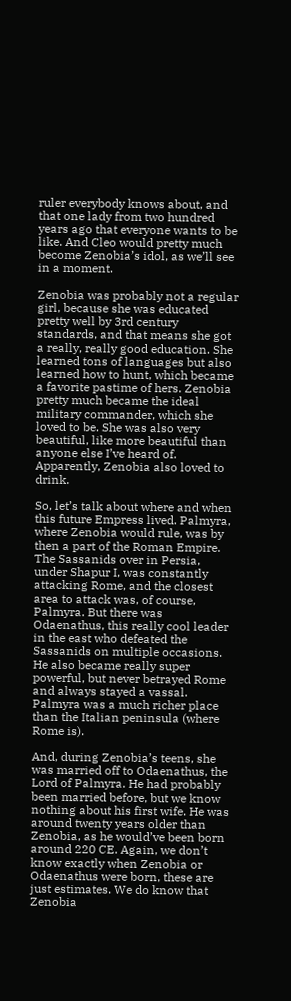ruler everybody knows about, and that one lady from two hundred years ago that everyone wants to be like. And Cleo would pretty much become Zenobia’s idol, as we’ll see in a moment.

Zenobia was probably not a regular girl, because she was educated pretty well by 3rd century standards, and that means she got a really, really good education. She learned tons of languages but also learned how to hunt, which became a favorite pastime of hers. Zenobia pretty much became the ideal military commander, which she loved to be. She was also very beautiful, like more beautiful than anyone else I’ve heard of. Apparently, Zenobia also loved to drink.

So, let’s talk about where and when this future Empress lived. Palmyra, where Zenobia would rule, was by then a part of the Roman Empire. The Sassanids over in Persia, under Shapur I, was constantly attacking Rome, and the closest area to attack was, of course, Palmyra. But there was Odaenathus, this really cool leader in the east who defeated the Sassanids on multiple occasions. He also became really super powerful, but never betrayed Rome and always stayed a vassal. Palmyra was a much richer place than the Italian peninsula (where Rome is).

And, during Zenobia’s teens, she was married off to Odaenathus, the Lord of Palmyra. He had probably been married before, but we know nothing about his first wife. He was around twenty years older than Zenobia, as he would’ve been born around 220 CE. Again, we don’t know exactly when Zenobia or Odaenathus were born, these are just estimates. We do know that Zenobia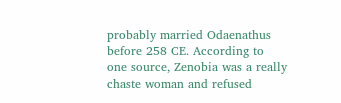probably married Odaenathus before 258 CE. According to one source, Zenobia was a really chaste woman and refused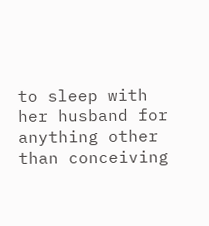to sleep with her husband for anything other than conceiving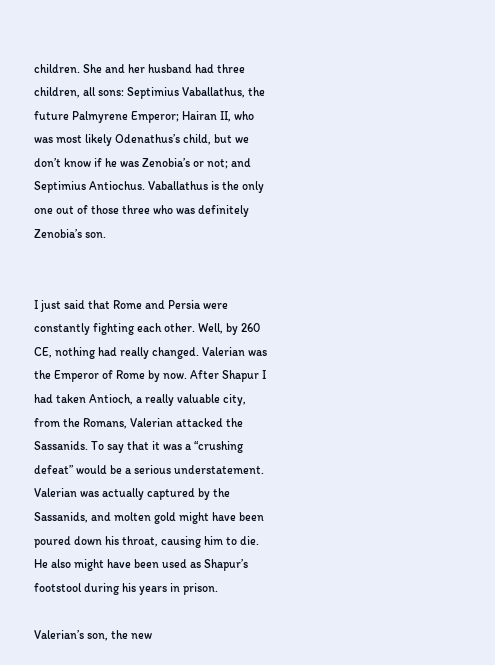children. She and her husband had three children, all sons: Septimius Vaballathus, the future Palmyrene Emperor; Hairan II, who was most likely Odenathus’s child, but we don’t know if he was Zenobia’s or not; and Septimius Antiochus. Vaballathus is the only one out of those three who was definitely Zenobia’s son.


I just said that Rome and Persia were constantly fighting each other. Well, by 260 CE, nothing had really changed. Valerian was the Emperor of Rome by now. After Shapur I had taken Antioch, a really valuable city, from the Romans, Valerian attacked the Sassanids. To say that it was a “crushing defeat” would be a serious understatement. Valerian was actually captured by the Sassanids, and molten gold might have been poured down his throat, causing him to die. He also might have been used as Shapur’s footstool during his years in prison.

Valerian’s son, the new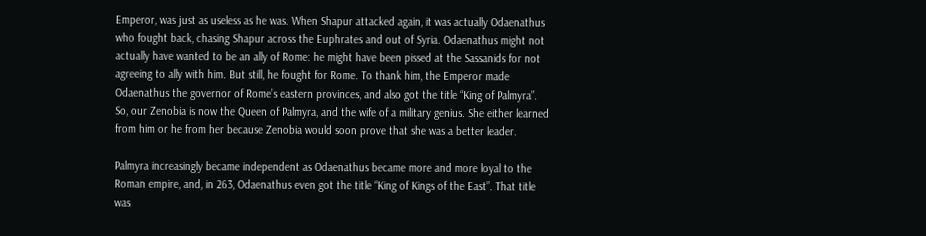Emperor, was just as useless as he was. When Shapur attacked again, it was actually Odaenathus who fought back, chasing Shapur across the Euphrates and out of Syria. Odaenathus might not actually have wanted to be an ally of Rome: he might have been pissed at the Sassanids for not agreeing to ally with him. But still, he fought for Rome. To thank him, the Emperor made Odaenathus the governor of Rome’s eastern provinces, and also got the title “King of Palmyra”. So, our Zenobia is now the Queen of Palmyra, and the wife of a military genius. She either learned from him or he from her because Zenobia would soon prove that she was a better leader.

Palmyra increasingly became independent as Odaenathus became more and more loyal to the Roman empire, and, in 263, Odaenathus even got the title “King of Kings of the East”. That title was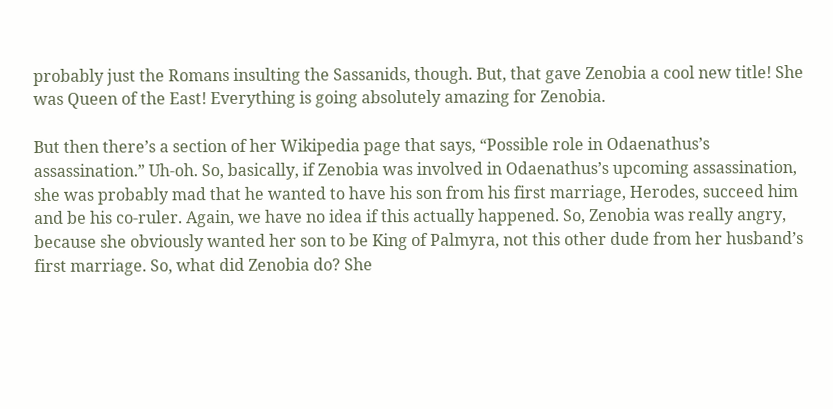probably just the Romans insulting the Sassanids, though. But, that gave Zenobia a cool new title! She was Queen of the East! Everything is going absolutely amazing for Zenobia.

But then there’s a section of her Wikipedia page that says, “Possible role in Odaenathus’s assassination.” Uh-oh. So, basically, if Zenobia was involved in Odaenathus’s upcoming assassination, she was probably mad that he wanted to have his son from his first marriage, Herodes, succeed him and be his co-ruler. Again, we have no idea if this actually happened. So, Zenobia was really angry, because she obviously wanted her son to be King of Palmyra, not this other dude from her husband’s first marriage. So, what did Zenobia do? She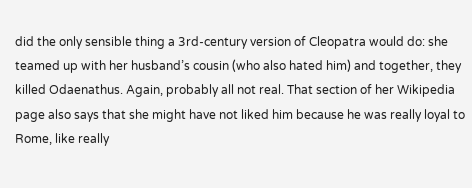did the only sensible thing a 3rd-century version of Cleopatra would do: she teamed up with her husband’s cousin (who also hated him) and together, they killed Odaenathus. Again, probably all not real. That section of her Wikipedia page also says that she might have not liked him because he was really loyal to Rome, like really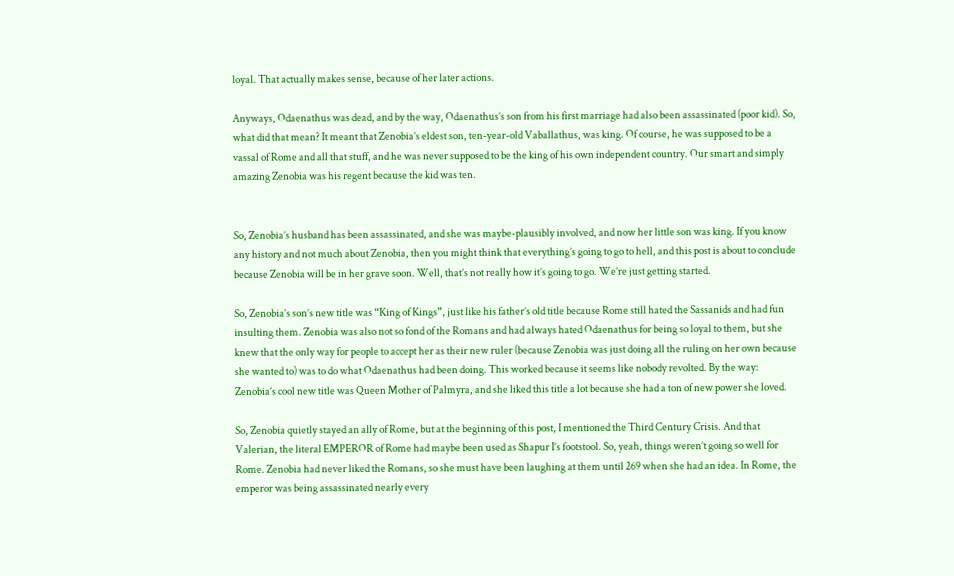loyal. That actually makes sense, because of her later actions.

Anyways, Odaenathus was dead, and by the way, Odaenathus’s son from his first marriage had also been assassinated (poor kid). So, what did that mean? It meant that Zenobia’s eldest son, ten-year-old Vaballathus, was king. Of course, he was supposed to be a vassal of Rome and all that stuff, and he was never supposed to be the king of his own independent country. Our smart and simply amazing Zenobia was his regent because the kid was ten.


So, Zenobia’s husband has been assassinated, and she was maybe-plausibly involved, and now her little son was king. If you know any history and not much about Zenobia, then you might think that everything’s going to go to hell, and this post is about to conclude because Zenobia will be in her grave soon. Well, that’s not really how it’s going to go. We’re just getting started.

So, Zenobia’s son’s new title was “King of Kings”, just like his father’s old title because Rome still hated the Sassanids and had fun insulting them. Zenobia was also not so fond of the Romans and had always hated Odaenathus for being so loyal to them, but she knew that the only way for people to accept her as their new ruler (because Zenobia was just doing all the ruling on her own because she wanted to) was to do what Odaenathus had been doing. This worked because it seems like nobody revolted. By the way: Zenobia’s cool new title was Queen Mother of Palmyra, and she liked this title a lot because she had a ton of new power she loved.

So, Zenobia quietly stayed an ally of Rome, but at the beginning of this post, I mentioned the Third Century Crisis. And that Valerian, the literal EMPEROR of Rome had maybe been used as Shapur I’s footstool. So, yeah, things weren’t going so well for Rome. Zenobia had never liked the Romans, so she must have been laughing at them until 269 when she had an idea. In Rome, the emperor was being assassinated nearly every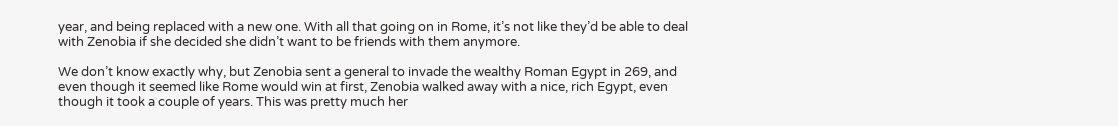year, and being replaced with a new one. With all that going on in Rome, it’s not like they’d be able to deal with Zenobia if she decided she didn’t want to be friends with them anymore.

We don’t know exactly why, but Zenobia sent a general to invade the wealthy Roman Egypt in 269, and even though it seemed like Rome would win at first, Zenobia walked away with a nice, rich Egypt, even though it took a couple of years. This was pretty much her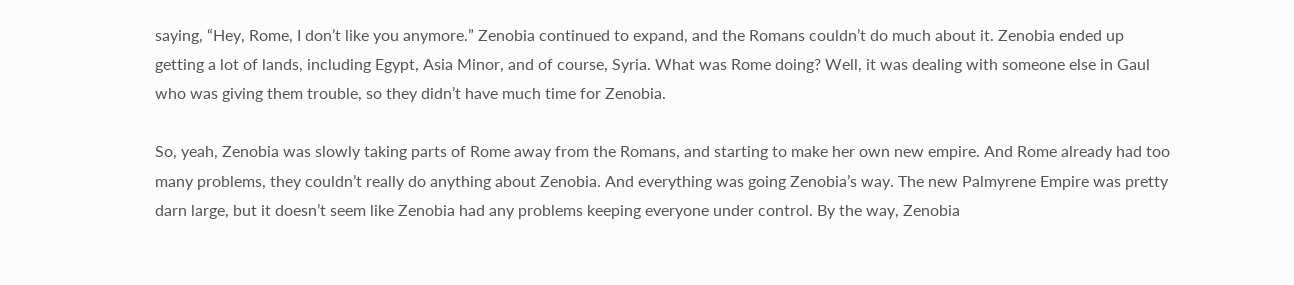saying, “Hey, Rome, I don’t like you anymore.” Zenobia continued to expand, and the Romans couldn’t do much about it. Zenobia ended up getting a lot of lands, including Egypt, Asia Minor, and of course, Syria. What was Rome doing? Well, it was dealing with someone else in Gaul who was giving them trouble, so they didn’t have much time for Zenobia.

So, yeah, Zenobia was slowly taking parts of Rome away from the Romans, and starting to make her own new empire. And Rome already had too many problems, they couldn’t really do anything about Zenobia. And everything was going Zenobia’s way. The new Palmyrene Empire was pretty darn large, but it doesn’t seem like Zenobia had any problems keeping everyone under control. By the way, Zenobia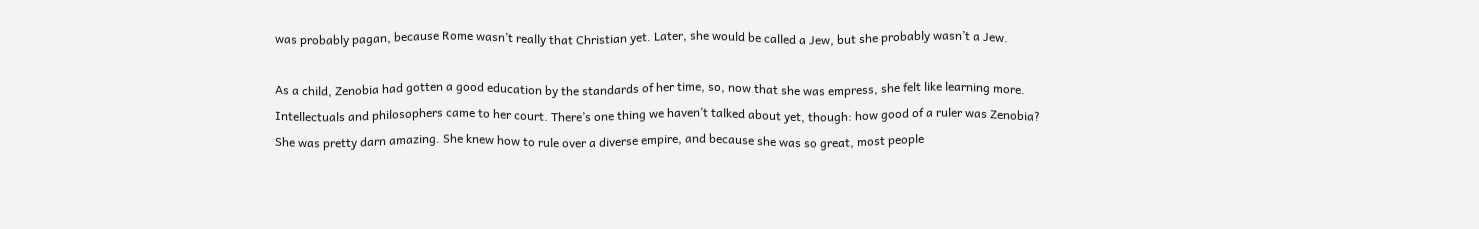was probably pagan, because Rome wasn’t really that Christian yet. Later, she would be called a Jew, but she probably wasn’t a Jew.

As a child, Zenobia had gotten a good education by the standards of her time, so, now that she was empress, she felt like learning more. Intellectuals and philosophers came to her court. There’s one thing we haven’t talked about yet, though: how good of a ruler was Zenobia? She was pretty darn amazing. She knew how to rule over a diverse empire, and because she was so great, most people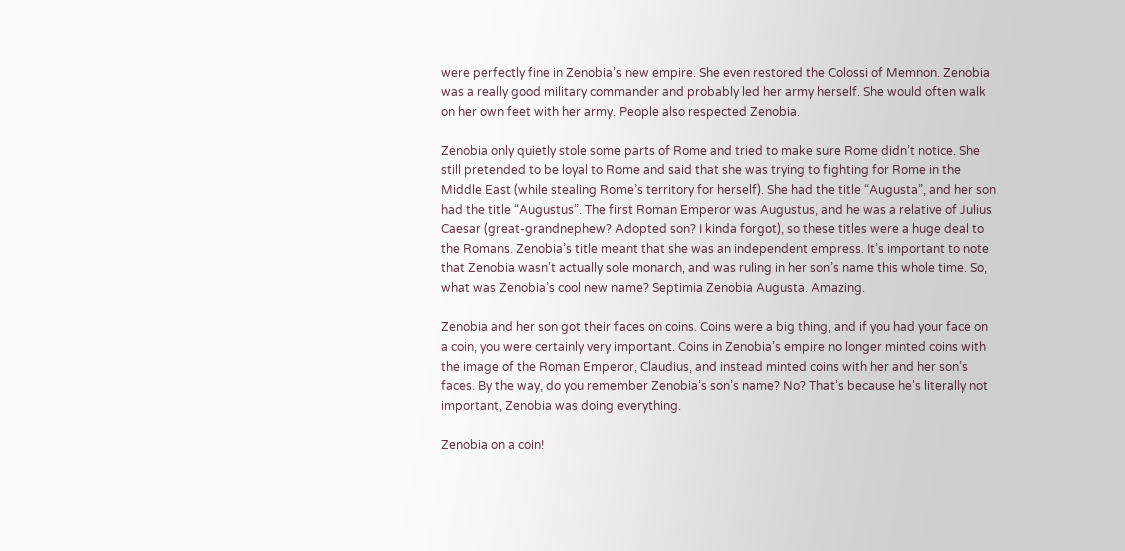were perfectly fine in Zenobia’s new empire. She even restored the Colossi of Memnon. Zenobia was a really good military commander and probably led her army herself. She would often walk on her own feet with her army. People also respected Zenobia.

Zenobia only quietly stole some parts of Rome and tried to make sure Rome didn’t notice. She still pretended to be loyal to Rome and said that she was trying to fighting for Rome in the Middle East (while stealing Rome’s territory for herself). She had the title “Augusta”, and her son had the title “Augustus”. The first Roman Emperor was Augustus, and he was a relative of Julius Caesar (great-grandnephew? Adopted son? I kinda forgot), so these titles were a huge deal to the Romans. Zenobia’s title meant that she was an independent empress. It’s important to note that Zenobia wasn’t actually sole monarch, and was ruling in her son’s name this whole time. So, what was Zenobia’s cool new name? Septimia Zenobia Augusta. Amazing.

Zenobia and her son got their faces on coins. Coins were a big thing, and if you had your face on a coin, you were certainly very important. Coins in Zenobia’s empire no longer minted coins with the image of the Roman Emperor, Claudius, and instead minted coins with her and her son’s faces. By the way, do you remember Zenobia’s son’s name? No? That’s because he’s literally not important, Zenobia was doing everything.

Zenobia on a coin!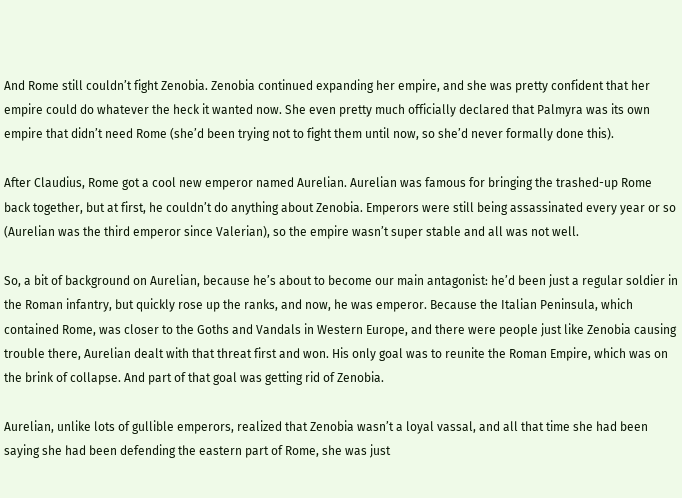And Rome still couldn’t fight Zenobia. Zenobia continued expanding her empire, and she was pretty confident that her empire could do whatever the heck it wanted now. She even pretty much officially declared that Palmyra was its own empire that didn’t need Rome (she’d been trying not to fight them until now, so she’d never formally done this).

After Claudius, Rome got a cool new emperor named Aurelian. Aurelian was famous for bringing the trashed-up Rome back together, but at first, he couldn’t do anything about Zenobia. Emperors were still being assassinated every year or so (Aurelian was the third emperor since Valerian), so the empire wasn’t super stable and all was not well.

So, a bit of background on Aurelian, because he’s about to become our main antagonist: he’d been just a regular soldier in the Roman infantry, but quickly rose up the ranks, and now, he was emperor. Because the Italian Peninsula, which contained Rome, was closer to the Goths and Vandals in Western Europe, and there were people just like Zenobia causing trouble there, Aurelian dealt with that threat first and won. His only goal was to reunite the Roman Empire, which was on the brink of collapse. And part of that goal was getting rid of Zenobia.

Aurelian, unlike lots of gullible emperors, realized that Zenobia wasn’t a loyal vassal, and all that time she had been saying she had been defending the eastern part of Rome, she was just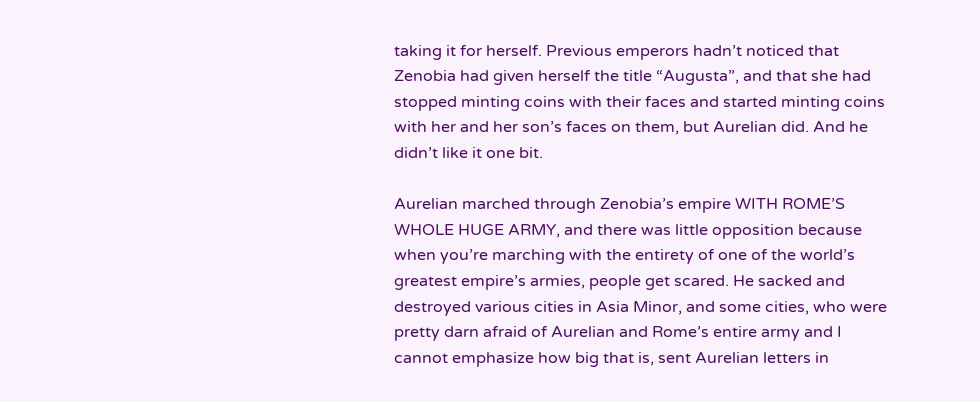taking it for herself. Previous emperors hadn’t noticed that Zenobia had given herself the title “Augusta”, and that she had stopped minting coins with their faces and started minting coins with her and her son’s faces on them, but Aurelian did. And he didn’t like it one bit.

Aurelian marched through Zenobia’s empire WITH ROME’S WHOLE HUGE ARMY, and there was little opposition because when you’re marching with the entirety of one of the world’s greatest empire’s armies, people get scared. He sacked and destroyed various cities in Asia Minor, and some cities, who were pretty darn afraid of Aurelian and Rome’s entire army and I cannot emphasize how big that is, sent Aurelian letters in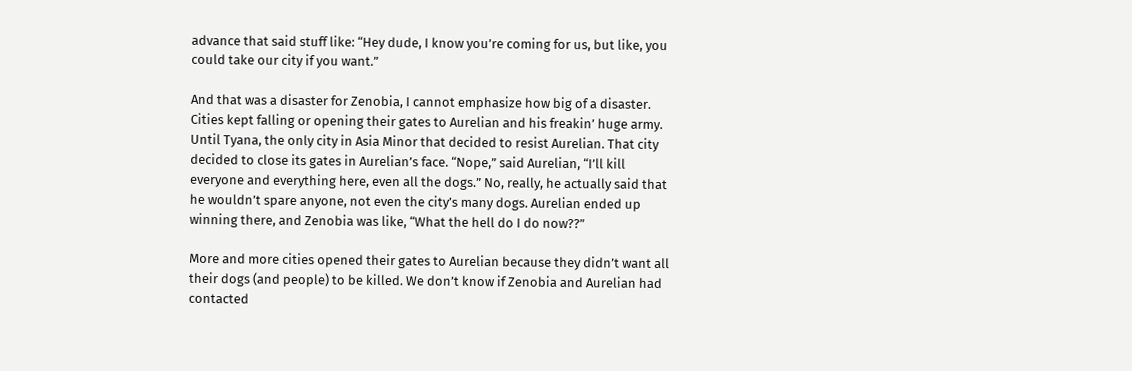advance that said stuff like: “Hey dude, I know you’re coming for us, but like, you could take our city if you want.”

And that was a disaster for Zenobia, I cannot emphasize how big of a disaster. Cities kept falling or opening their gates to Aurelian and his freakin’ huge army. Until Tyana, the only city in Asia Minor that decided to resist Aurelian. That city decided to close its gates in Aurelian’s face. “Nope,” said Aurelian, “I’ll kill everyone and everything here, even all the dogs.” No, really, he actually said that he wouldn’t spare anyone, not even the city’s many dogs. Aurelian ended up winning there, and Zenobia was like, “What the hell do I do now??”

More and more cities opened their gates to Aurelian because they didn’t want all their dogs (and people) to be killed. We don’t know if Zenobia and Aurelian had contacted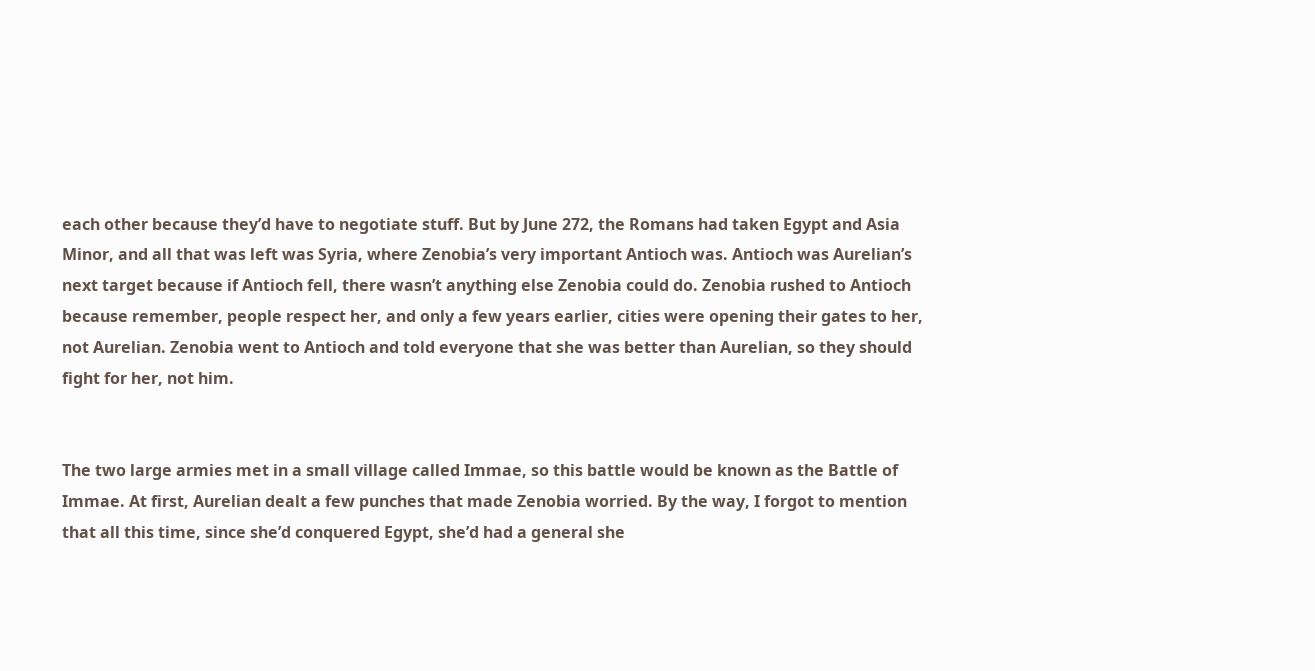each other because they’d have to negotiate stuff. But by June 272, the Romans had taken Egypt and Asia Minor, and all that was left was Syria, where Zenobia’s very important Antioch was. Antioch was Aurelian’s next target because if Antioch fell, there wasn’t anything else Zenobia could do. Zenobia rushed to Antioch because remember, people respect her, and only a few years earlier, cities were opening their gates to her, not Aurelian. Zenobia went to Antioch and told everyone that she was better than Aurelian, so they should fight for her, not him.


The two large armies met in a small village called Immae, so this battle would be known as the Battle of Immae. At first, Aurelian dealt a few punches that made Zenobia worried. By the way, I forgot to mention that all this time, since she’d conquered Egypt, she’d had a general she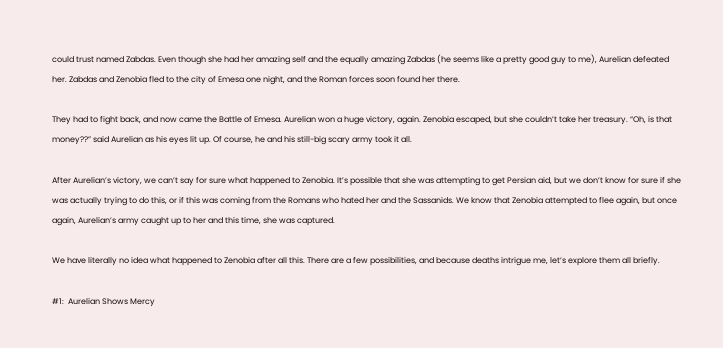could trust named Zabdas. Even though she had her amazing self and the equally amazing Zabdas (he seems like a pretty good guy to me), Aurelian defeated her. Zabdas and Zenobia fled to the city of Emesa one night, and the Roman forces soon found her there.

They had to fight back, and now came the Battle of Emesa. Aurelian won a huge victory, again. Zenobia escaped, but she couldn’t take her treasury. “Oh, is that money??” said Aurelian as his eyes lit up. Of course, he and his still-big scary army took it all.

After Aurelian’s victory, we can’t say for sure what happened to Zenobia. It’s possible that she was attempting to get Persian aid, but we don’t know for sure if she was actually trying to do this, or if this was coming from the Romans who hated her and the Sassanids. We know that Zenobia attempted to flee again, but once again, Aurelian’s army caught up to her and this time, she was captured.

We have literally no idea what happened to Zenobia after all this. There are a few possibilities, and because deaths intrigue me, let’s explore them all briefly.

#1:  Aurelian Shows Mercy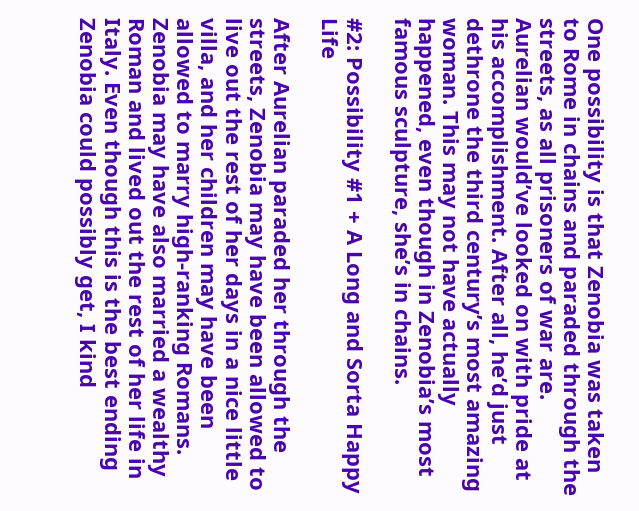One possibility is that Zenobia was taken to Rome in chains and paraded through the streets, as all prisoners of war are. Aurelian would’ve looked on with pride at his accomplishment. After all, he’d just dethrone the third century’s most amazing woman. This may not have actually happened, even though in Zenobia’s most famous sculpture, she’s in chains.

#2: Possibility #1 + A Long and Sorta Happy Life

After Aurelian paraded her through the streets, Zenobia may have been allowed to live out the rest of her days in a nice little villa, and her children may have been allowed to marry high-ranking Romans. Zenobia may have also married a wealthy Roman and lived out the rest of her life in Italy. Even though this is the best ending Zenobia could possibly get, I kind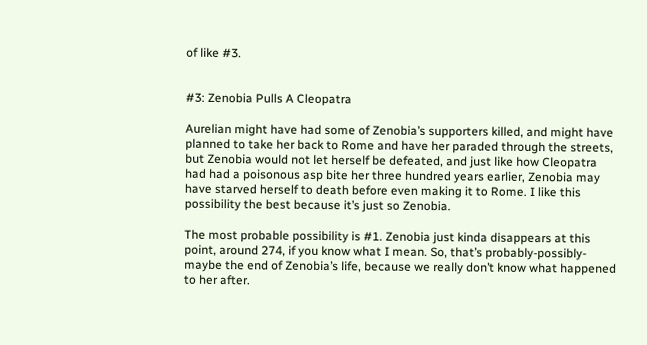of like #3.


#3: Zenobia Pulls A Cleopatra

Aurelian might have had some of Zenobia’s supporters killed, and might have planned to take her back to Rome and have her paraded through the streets, but Zenobia would not let herself be defeated, and just like how Cleopatra had had a poisonous asp bite her three hundred years earlier, Zenobia may have starved herself to death before even making it to Rome. I like this possibility the best because it’s just so Zenobia.

The most probable possibility is #1. Zenobia just kinda disappears at this point, around 274, if you know what I mean. So, that’s probably-possibly-maybe the end of Zenobia’s life, because we really don’t know what happened to her after.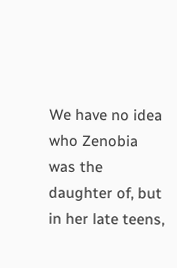We have no idea who Zenobia was the daughter of, but in her late teens,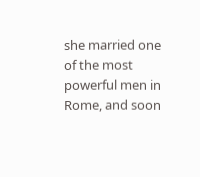she married one of the most powerful men in Rome, and soon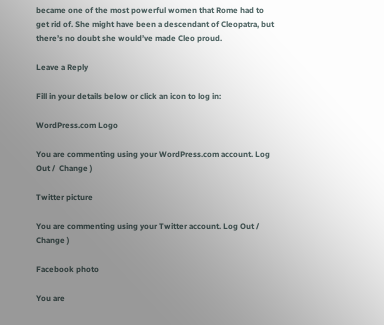became one of the most powerful women that Rome had to get rid of. She might have been a descendant of Cleopatra, but there’s no doubt she would’ve made Cleo proud.

Leave a Reply

Fill in your details below or click an icon to log in:

WordPress.com Logo

You are commenting using your WordPress.com account. Log Out /  Change )

Twitter picture

You are commenting using your Twitter account. Log Out /  Change )

Facebook photo

You are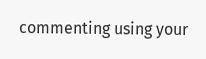commenting using your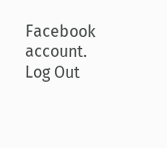Facebook account. Log Out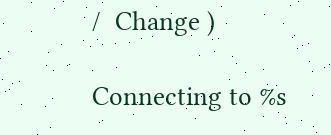/  Change )

Connecting to %s